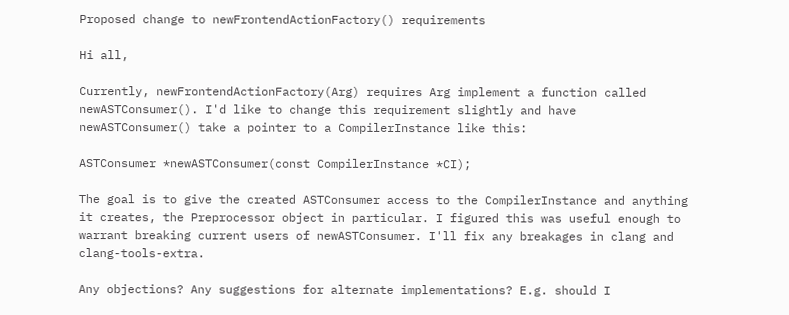Proposed change to newFrontendActionFactory() requirements

Hi all,

Currently, newFrontendActionFactory(Arg) requires Arg implement a function called newASTConsumer(). I'd like to change this requirement slightly and have newASTConsumer() take a pointer to a CompilerInstance like this:

ASTConsumer *newASTConsumer(const CompilerInstance *CI);

The goal is to give the created ASTConsumer access to the CompilerInstance and anything it creates, the Preprocessor object in particular. I figured this was useful enough to warrant breaking current users of newASTConsumer. I'll fix any breakages in clang and clang-tools-extra.

Any objections? Any suggestions for alternate implementations? E.g. should I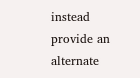instead provide an alternate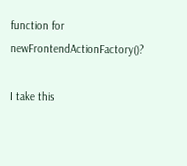function for newFrontendActionFactory()?

I take this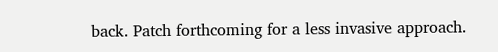back. Patch forthcoming for a less invasive approach.